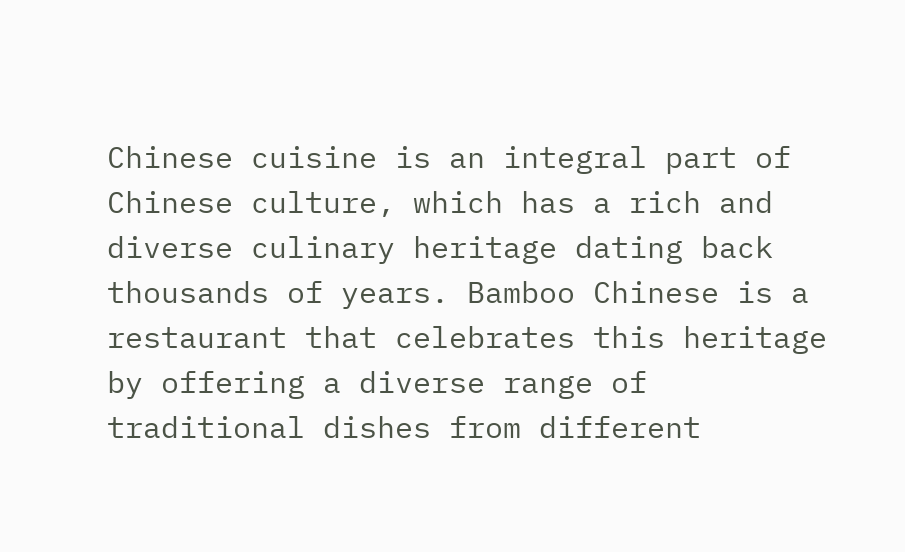Chinese cuisine is an integral part of Chinese culture, which has a rich and diverse culinary heritage dating back thousands of years. Bamboo Chinese is a restaurant that celebrates this heritage by offering a diverse range of traditional dishes from different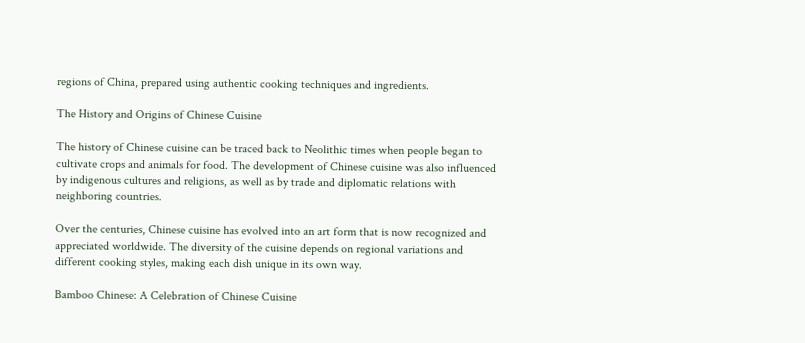regions of China, prepared using authentic cooking techniques and ingredients.

The History and Origins of Chinese Cuisine

The history of Chinese cuisine can be traced back to Neolithic times when people began to cultivate crops and animals for food. The development of Chinese cuisine was also influenced by indigenous cultures and religions, as well as by trade and diplomatic relations with neighboring countries.

Over the centuries, Chinese cuisine has evolved into an art form that is now recognized and appreciated worldwide. The diversity of the cuisine depends on regional variations and different cooking styles, making each dish unique in its own way.

Bamboo Chinese: A Celebration of Chinese Cuisine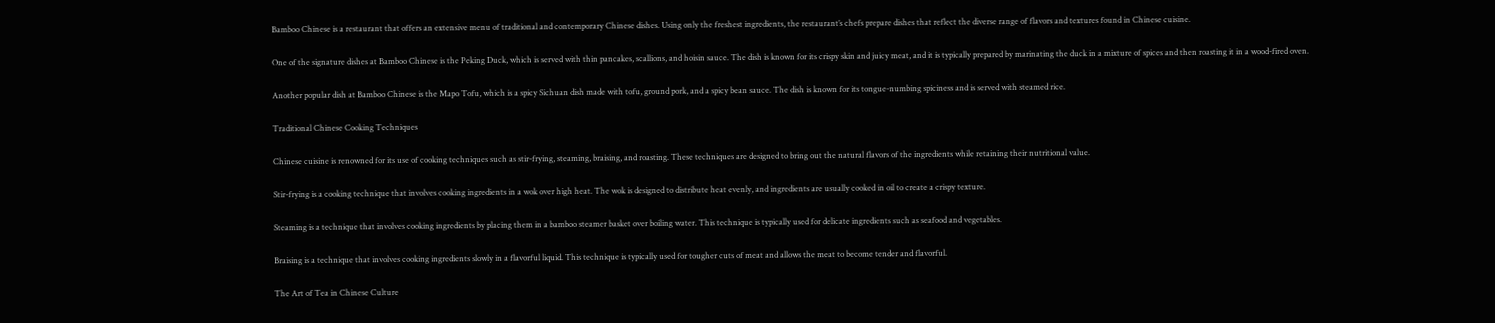Bamboo Chinese is a restaurant that offers an extensive menu of traditional and contemporary Chinese dishes. Using only the freshest ingredients, the restaurant’s chefs prepare dishes that reflect the diverse range of flavors and textures found in Chinese cuisine.

One of the signature dishes at Bamboo Chinese is the Peking Duck, which is served with thin pancakes, scallions, and hoisin sauce. The dish is known for its crispy skin and juicy meat, and it is typically prepared by marinating the duck in a mixture of spices and then roasting it in a wood-fired oven.

Another popular dish at Bamboo Chinese is the Mapo Tofu, which is a spicy Sichuan dish made with tofu, ground pork, and a spicy bean sauce. The dish is known for its tongue-numbing spiciness and is served with steamed rice.

Traditional Chinese Cooking Techniques

Chinese cuisine is renowned for its use of cooking techniques such as stir-frying, steaming, braising, and roasting. These techniques are designed to bring out the natural flavors of the ingredients while retaining their nutritional value.

Stir-frying is a cooking technique that involves cooking ingredients in a wok over high heat. The wok is designed to distribute heat evenly, and ingredients are usually cooked in oil to create a crispy texture.

Steaming is a technique that involves cooking ingredients by placing them in a bamboo steamer basket over boiling water. This technique is typically used for delicate ingredients such as seafood and vegetables.

Braising is a technique that involves cooking ingredients slowly in a flavorful liquid. This technique is typically used for tougher cuts of meat and allows the meat to become tender and flavorful.

The Art of Tea in Chinese Culture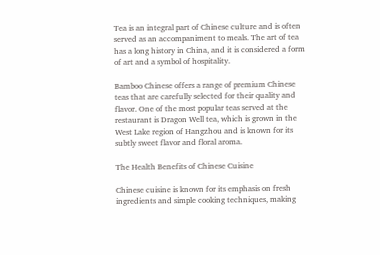Tea is an integral part of Chinese culture and is often served as an accompaniment to meals. The art of tea has a long history in China, and it is considered a form of art and a symbol of hospitality.

Bamboo Chinese offers a range of premium Chinese teas that are carefully selected for their quality and flavor. One of the most popular teas served at the restaurant is Dragon Well tea, which is grown in the West Lake region of Hangzhou and is known for its subtly sweet flavor and floral aroma.

The Health Benefits of Chinese Cuisine

Chinese cuisine is known for its emphasis on fresh ingredients and simple cooking techniques, making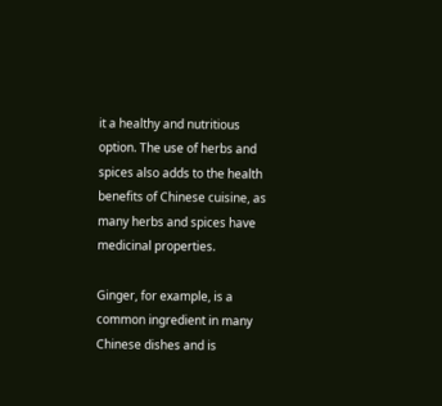it a healthy and nutritious option. The use of herbs and spices also adds to the health benefits of Chinese cuisine, as many herbs and spices have medicinal properties.

Ginger, for example, is a common ingredient in many Chinese dishes and is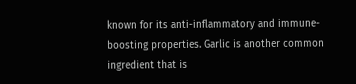known for its anti-inflammatory and immune-boosting properties. Garlic is another common ingredient that is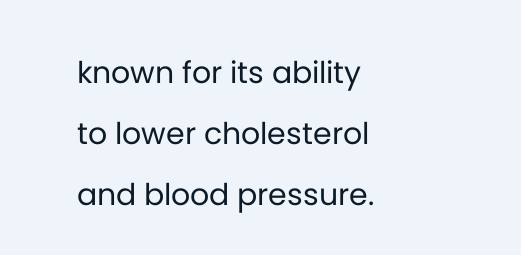known for its ability to lower cholesterol and blood pressure.